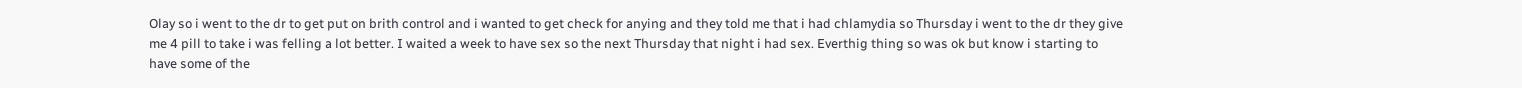Olay so i went to the dr to get put on brith control and i wanted to get check for anying and they told me that i had chlamydia so Thursday i went to the dr they give me 4 pill to take i was felling a lot better. I waited a week to have sex so the next Thursday that night i had sex. Everthig thing so was ok but know i starting to have some of the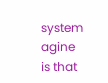system agine is that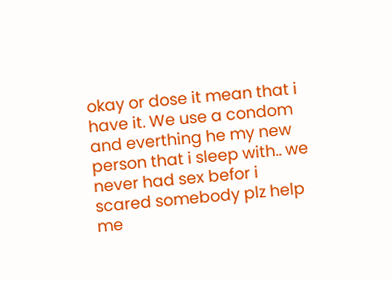okay or dose it mean that i have it. We use a condom and everthing he my new person that i sleep with.. we never had sex befor i scared somebody plz help me